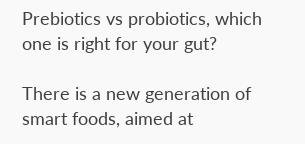Prebiotics vs probiotics, which one is right for your gut?

There is a new generation of smart foods, aimed at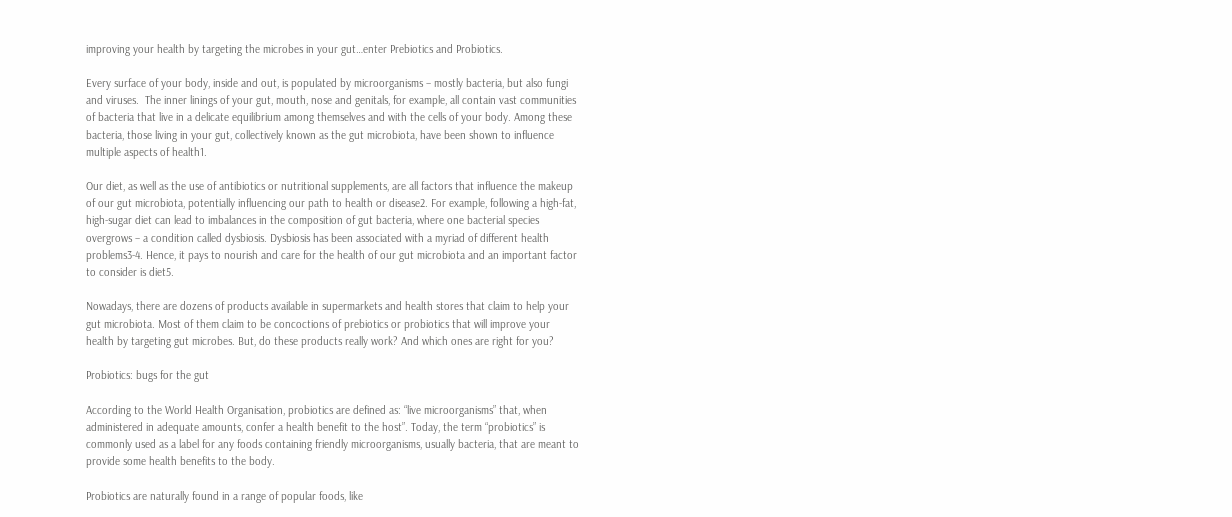improving your health by targeting the microbes in your gut…enter Prebiotics and Probiotics.

Every surface of your body, inside and out, is populated by microorganisms – mostly bacteria, but also fungi and viruses.  The inner linings of your gut, mouth, nose and genitals, for example, all contain vast communities of bacteria that live in a delicate equilibrium among themselves and with the cells of your body. Among these bacteria, those living in your gut, collectively known as the gut microbiota, have been shown to influence multiple aspects of health1.

Our diet, as well as the use of antibiotics or nutritional supplements, are all factors that influence the makeup of our gut microbiota, potentially influencing our path to health or disease2. For example, following a high-fat, high-sugar diet can lead to imbalances in the composition of gut bacteria, where one bacterial species overgrows – a condition called dysbiosis. Dysbiosis has been associated with a myriad of different health problems3-4. Hence, it pays to nourish and care for the health of our gut microbiota and an important factor to consider is diet5.

Nowadays, there are dozens of products available in supermarkets and health stores that claim to help your gut microbiota. Most of them claim to be concoctions of prebiotics or probiotics that will improve your health by targeting gut microbes. But, do these products really work? And which ones are right for you?

Probiotics: bugs for the gut

According to the World Health Organisation, probiotics are defined as: “live microorganisms” that, when administered in adequate amounts, confer a health benefit to the host”. Today, the term “probiotics” is commonly used as a label for any foods containing friendly microorganisms, usually bacteria, that are meant to provide some health benefits to the body.

Probiotics are naturally found in a range of popular foods, like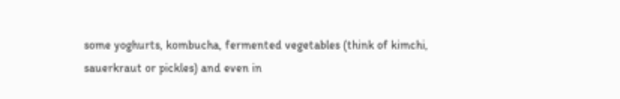some yoghurts, kombucha, fermented vegetables (think of kimchi, sauerkraut or pickles) and even in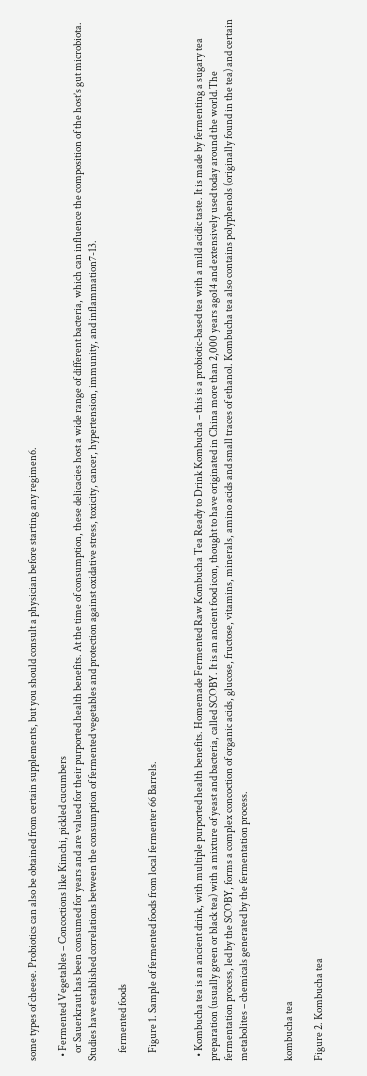some types of cheese. Probiotics can also be obtained from certain supplements, but you should consult a physician before starting any regimen6.

  • Fermented Vegetables – Concoctions like Kimchi, pickled cucumbers
    or Sauerkraut has been consumed for years and are valued for their purported health benefits. At the time of consumption, these delicacies host a wide range of different bacteria, which can influence the composition of the host’s gut microbiota. Studies have established correlations between the consumption of fermented vegetables and protection against oxidative stress, toxicity, cancer, hypertension, immunity, and inflammation7-13.

    fermented foods

    Figure 1. Sample of fermented foods from local fermenter 66 Barrels.


  • Kombucha tea is an ancient drink, with multiple purported health benefits. Homemade Fermented Raw Kombucha Tea Ready to Drink Kombucha – this is a probiotic-based tea with a mild acidic taste. It is made by fermenting a sugary tea preparation (usually green or black tea) with a mixture of yeast and bacteria, called SCOBY. It is an ancient food icon, thought to have originated in China more than 2,000 years ago14 and extensively used today around the world.The fermentation process, led by the SCOBY, forms a complex concoction of organic acids, glucose, fructose, vitamins, minerals, amino acids and small traces of ethanol. Kombucha tea also contains polyphenols (originally found in the tea) and certain metabolites – chemicals generated by the fermentation process.


kombucha tea

Figure 2. Kombucha tea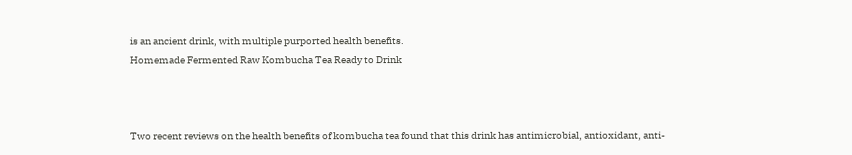is an ancient drink, with multiple purported health benefits.
Homemade Fermented Raw Kombucha Tea Ready to Drink



Two recent reviews on the health benefits of kombucha tea found that this drink has antimicrobial, antioxidant, anti-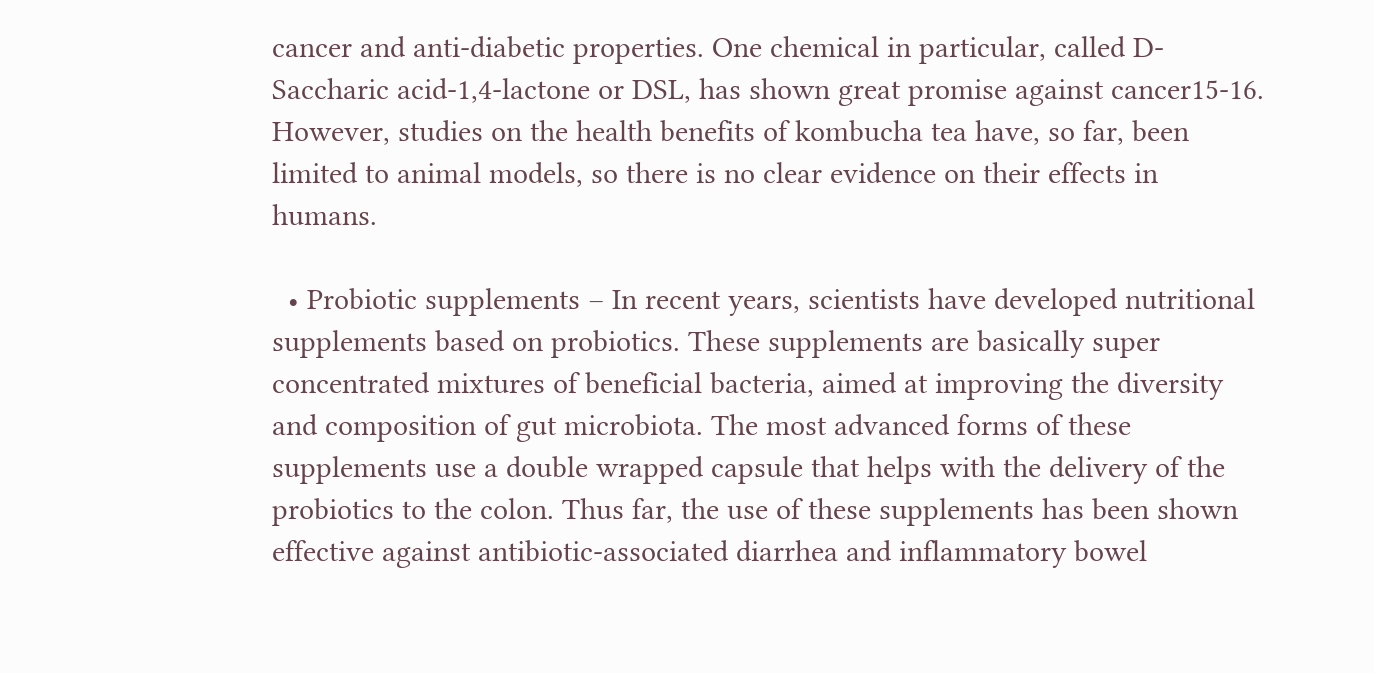cancer and anti-diabetic properties. One chemical in particular, called D-Saccharic acid-1,4-lactone or DSL, has shown great promise against cancer15-16.  However, studies on the health benefits of kombucha tea have, so far, been limited to animal models, so there is no clear evidence on their effects in humans.

  • Probiotic supplements – In recent years, scientists have developed nutritional supplements based on probiotics. These supplements are basically super concentrated mixtures of beneficial bacteria, aimed at improving the diversity and composition of gut microbiota. The most advanced forms of these supplements use a double wrapped capsule that helps with the delivery of the probiotics to the colon. Thus far, the use of these supplements has been shown effective against antibiotic‐associated diarrhea and inflammatory bowel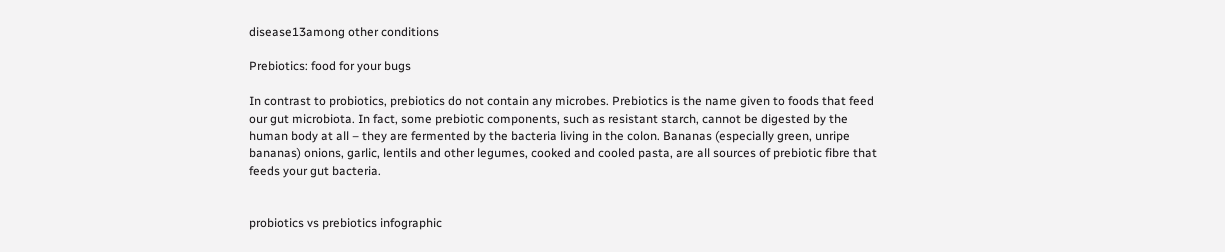disease13among other conditions

Prebiotics: food for your bugs

In contrast to probiotics, prebiotics do not contain any microbes. Prebiotics is the name given to foods that feed our gut microbiota. In fact, some prebiotic components, such as resistant starch, cannot be digested by the human body at all – they are fermented by the bacteria living in the colon. Bananas (especially green, unripe bananas) onions, garlic, lentils and other legumes, cooked and cooled pasta, are all sources of prebiotic fibre that feeds your gut bacteria.


probiotics vs prebiotics infographic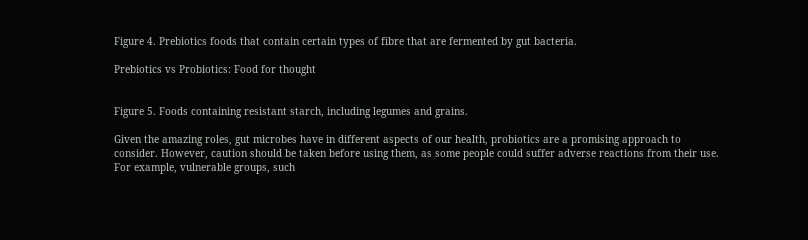Figure 4. Prebiotics foods that contain certain types of fibre that are fermented by gut bacteria.

Prebiotics vs Probiotics: Food for thought


Figure 5. Foods containing resistant starch, including legumes and grains.

Given the amazing roles, gut microbes have in different aspects of our health, probiotics are a promising approach to consider. However, caution should be taken before using them, as some people could suffer adverse reactions from their use. For example, vulnerable groups, such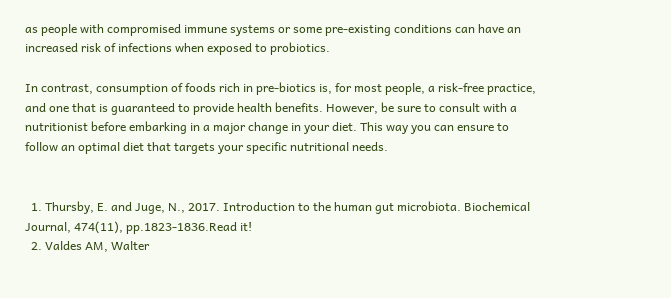as people with compromised immune systems or some pre-existing conditions can have an increased risk of infections when exposed to probiotics.

In contrast, consumption of foods rich in pre-biotics is, for most people, a risk-free practice, and one that is guaranteed to provide health benefits. However, be sure to consult with a nutritionist before embarking in a major change in your diet. This way you can ensure to follow an optimal diet that targets your specific nutritional needs.


  1. Thursby, E. and Juge, N., 2017. Introduction to the human gut microbiota. Biochemical Journal, 474(11), pp.1823-1836.Read it!
  2. Valdes AM, Walter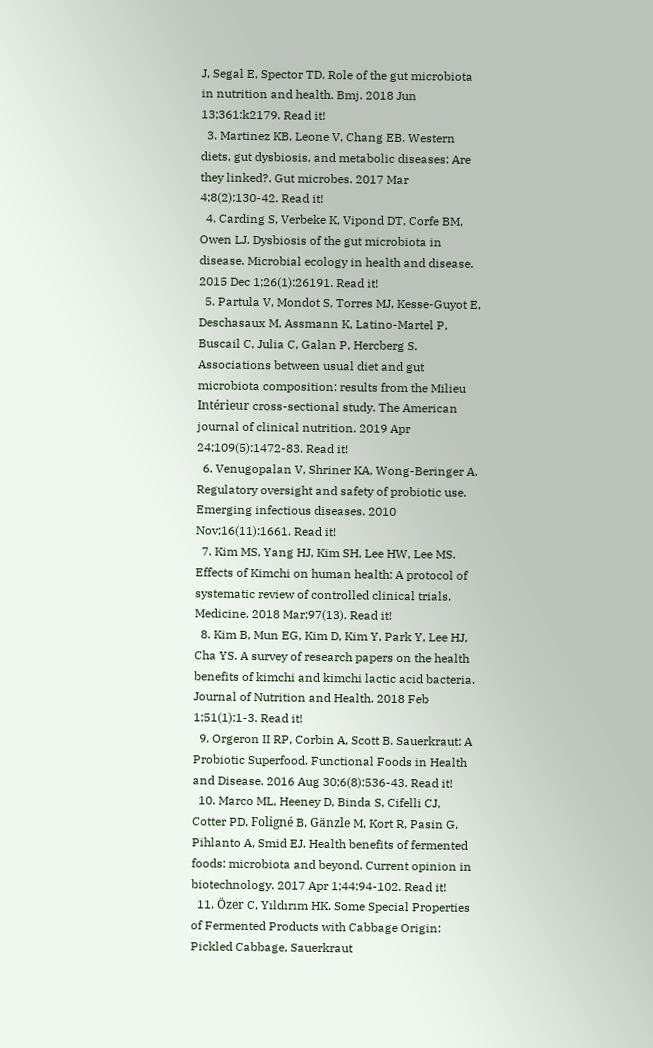J, Segal E, Spector TD. Role of the gut microbiota in nutrition and health. Bmj. 2018 Jun 13;361:k2179. Read it!
  3. Martinez KB, Leone V, Chang EB. Western diets, gut dysbiosis, and metabolic diseases: Are they linked?. Gut microbes. 2017 Mar 4;8(2):130-42. Read it!
  4. Carding S, Verbeke K, Vipond DT, Corfe BM, Owen LJ. Dysbiosis of the gut microbiota in disease. Microbial ecology in health and disease. 2015 Dec 1;26(1):26191. Read it!
  5. Partula V, Mondot S, Torres MJ, Kesse-Guyot E, Deschasaux M, Assmann K, Latino-Martel P, Buscail C, Julia C, Galan P, Hercberg S. Associations between usual diet and gut microbiota composition: results from the Milieu Intérieur cross-sectional study. The American journal of clinical nutrition. 2019 Apr 24;109(5):1472-83. Read it!
  6. Venugopalan V, Shriner KA, Wong-Beringer A. Regulatory oversight and safety of probiotic use. Emerging infectious diseases. 2010 Nov;16(11):1661. Read it!
  7. Kim MS, Yang HJ, Kim SH, Lee HW, Lee MS. Effects of Kimchi on human health: A protocol of systematic review of controlled clinical trials. Medicine. 2018 Mar;97(13). Read it!
  8. Kim B, Mun EG, Kim D, Kim Y, Park Y, Lee HJ, Cha YS. A survey of research papers on the health benefits of kimchi and kimchi lactic acid bacteria. Journal of Nutrition and Health. 2018 Feb 1;51(1):1-3. Read it!
  9. Orgeron II RP, Corbin A, Scott B. Sauerkraut: A Probiotic Superfood. Functional Foods in Health and Disease. 2016 Aug 30;6(8):536-43. Read it!
  10. Marco ML, Heeney D, Binda S, Cifelli CJ, Cotter PD, Foligné B, Gänzle M, Kort R, Pasin G, Pihlanto A, Smid EJ. Health benefits of fermented foods: microbiota and beyond. Current opinion in biotechnology. 2017 Apr 1;44:94-102. Read it!
  11. Özer C, Yıldırım HK. Some Special Properties of Fermented Products with Cabbage Origin: Pickled Cabbage, Sauerkraut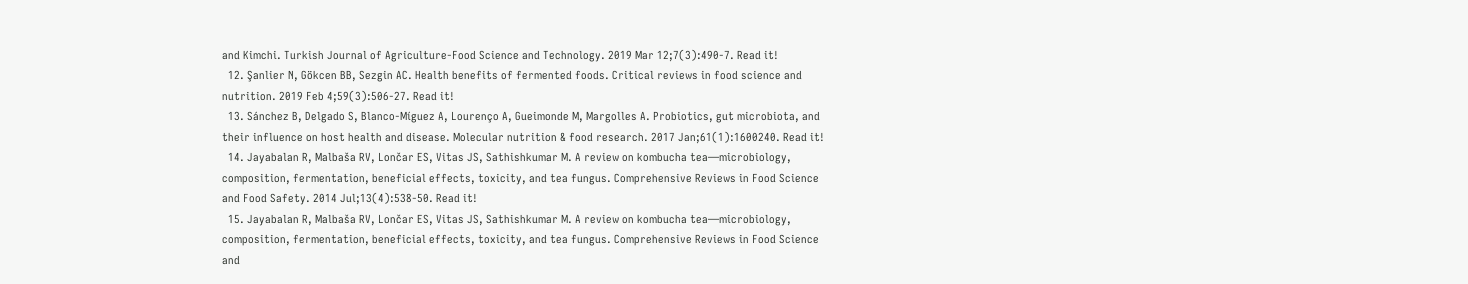and Kimchi. Turkish Journal of Agriculture-Food Science and Technology. 2019 Mar 12;7(3):490-7. Read it!
  12. Şanlier N, Gökcen BB, Sezgin AC. Health benefits of fermented foods. Critical reviews in food science and nutrition. 2019 Feb 4;59(3):506-27. Read it!
  13. Sánchez B, Delgado S, Blanco‐Míguez A, Lourenço A, Gueimonde M, Margolles A. Probiotics, gut microbiota, and their influence on host health and disease. Molecular nutrition & food research. 2017 Jan;61(1):1600240. Read it!
  14. Jayabalan R, Malbaša RV, Lončar ES, Vitas JS, Sathishkumar M. A review on kombucha tea—microbiology, composition, fermentation, beneficial effects, toxicity, and tea fungus. Comprehensive Reviews in Food Science and Food Safety. 2014 Jul;13(4):538-50. Read it!
  15. Jayabalan R, Malbaša RV, Lončar ES, Vitas JS, Sathishkumar M. A review on kombucha tea—microbiology, composition, fermentation, beneficial effects, toxicity, and tea fungus. Comprehensive Reviews in Food Science and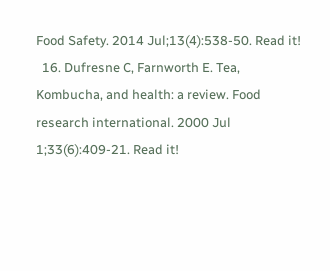Food Safety. 2014 Jul;13(4):538-50. Read it!
  16. Dufresne C, Farnworth E. Tea, Kombucha, and health: a review. Food research international. 2000 Jul 1;33(6):409-21. Read it!